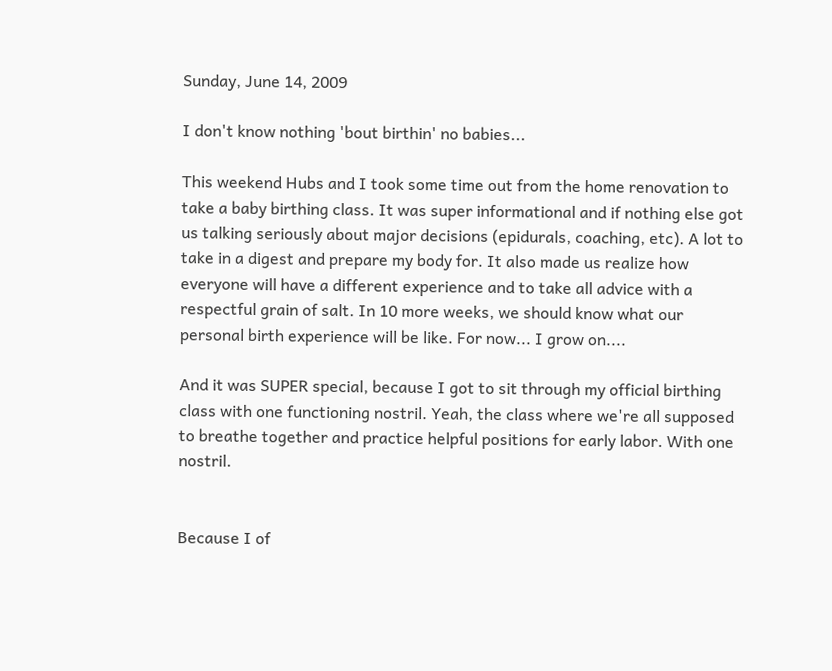Sunday, June 14, 2009

I don't know nothing 'bout birthin' no babies...

This weekend Hubs and I took some time out from the home renovation to take a baby birthing class. It was super informational and if nothing else got us talking seriously about major decisions (epidurals, coaching, etc). A lot to take in a digest and prepare my body for. It also made us realize how everyone will have a different experience and to take all advice with a respectful grain of salt. In 10 more weeks, we should know what our personal birth experience will be like. For now... I grow on....

And it was SUPER special, because I got to sit through my official birthing class with one functioning nostril. Yeah, the class where we're all supposed to breathe together and practice helpful positions for early labor. With one nostril.


Because I of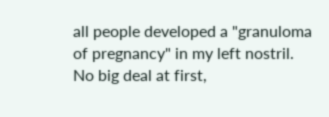all people developed a "granuloma of pregnancy" in my left nostril. No big deal at first,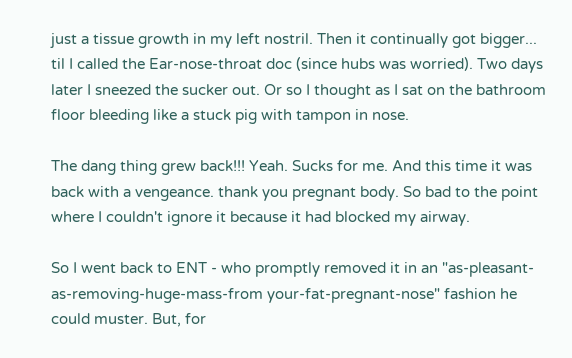just a tissue growth in my left nostril. Then it continually got bigger... til I called the Ear-nose-throat doc (since hubs was worried). Two days later I sneezed the sucker out. Or so I thought as I sat on the bathroom floor bleeding like a stuck pig with tampon in nose.

The dang thing grew back!!! Yeah. Sucks for me. And this time it was back with a vengeance. thank you pregnant body. So bad to the point where I couldn't ignore it because it had blocked my airway.

So I went back to ENT - who promptly removed it in an "as-pleasant-as-removing-huge-mass-from your-fat-pregnant-nose" fashion he could muster. But, for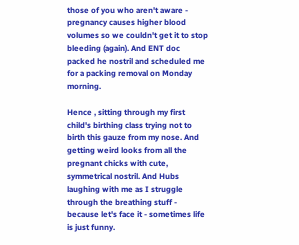those of you who aren't aware - pregnancy causes higher blood volumes so we couldn't get it to stop bleeding (again). And ENT doc packed he nostril and scheduled me for a packing removal on Monday morning.

Hence , sitting through my first child's birthing class trying not to birth this gauze from my nose. And getting weird looks from all the pregnant chicks with cute, symmetrical nostril. And Hubs laughing with me as I struggle through the breathing stuff - because let's face it - sometimes life is just funny.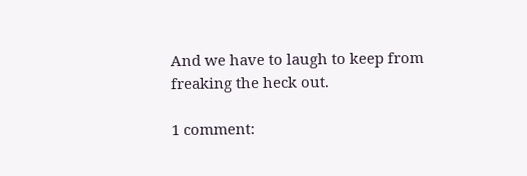And we have to laugh to keep from freaking the heck out.

1 comment: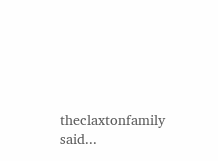theclaxtonfamily said...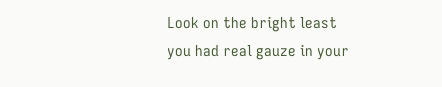Look on the bright least you had real gauze in your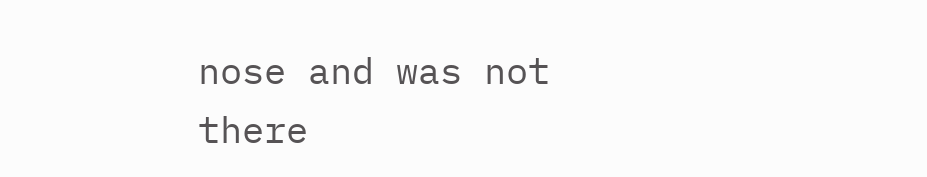nose and was not there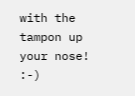with the tampon up your nose! :-)